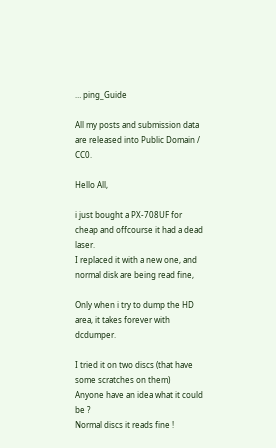… ping_Guide

All my posts and submission data are released into Public Domain / CC0.

Hello All,

i just bought a PX-708UF for cheap and offcourse it had a dead laser.
I replaced it with a new one, and normal disk are being read fine,

Only when i try to dump the HD area, it takes forever with dcdumper.

I tried it on two discs (that have some scratches on them)
Anyone have an idea what it could be ?
Normal discs it reads fine !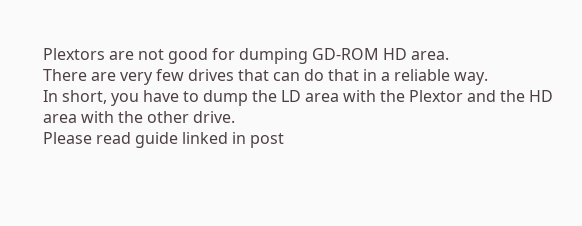Plextors are not good for dumping GD-ROM HD area.
There are very few drives that can do that in a reliable way.
In short, you have to dump the LD area with the Plextor and the HD area with the other drive.
Please read guide linked in post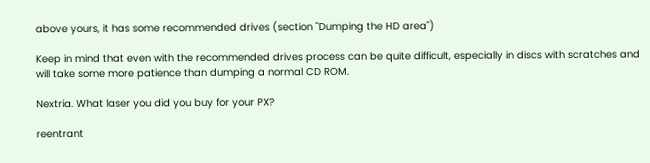above yours, it has some recommended drives (section "Dumping the HD area")

Keep in mind that even with the recommended drives process can be quite difficult, especially in discs with scratches and will take some more patience than dumping a normal CD ROM.

Nextria. What laser you did you buy for your PX?

reentrant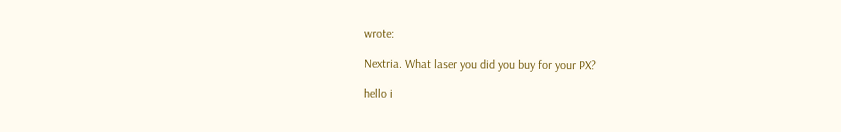wrote:

Nextria. What laser you did you buy for your PX?

hello i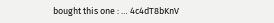bought this one : … 4c4dT8bKnV